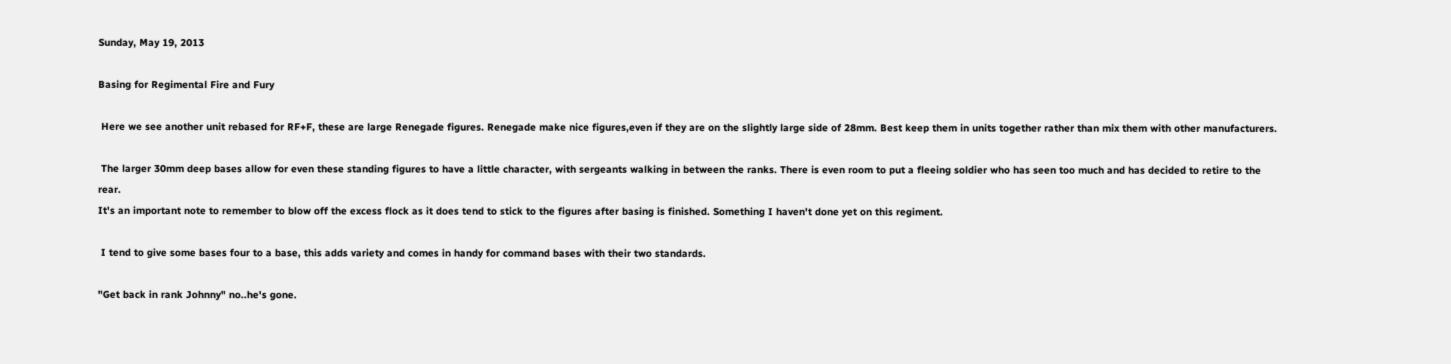Sunday, May 19, 2013

Basing for Regimental Fire and Fury

 Here we see another unit rebased for RF+F, these are large Renegade figures. Renegade make nice figures,even if they are on the slightly large side of 28mm. Best keep them in units together rather than mix them with other manufacturers.

 The larger 30mm deep bases allow for even these standing figures to have a little character, with sergeants walking in between the ranks. There is even room to put a fleeing soldier who has seen too much and has decided to retire to the rear.
It's an important note to remember to blow off the excess flock as it does tend to stick to the figures after basing is finished. Something I haven't done yet on this regiment.

 I tend to give some bases four to a base, this adds variety and comes in handy for command bases with their two standards.

"Get back in rank Johnny" no..he's gone.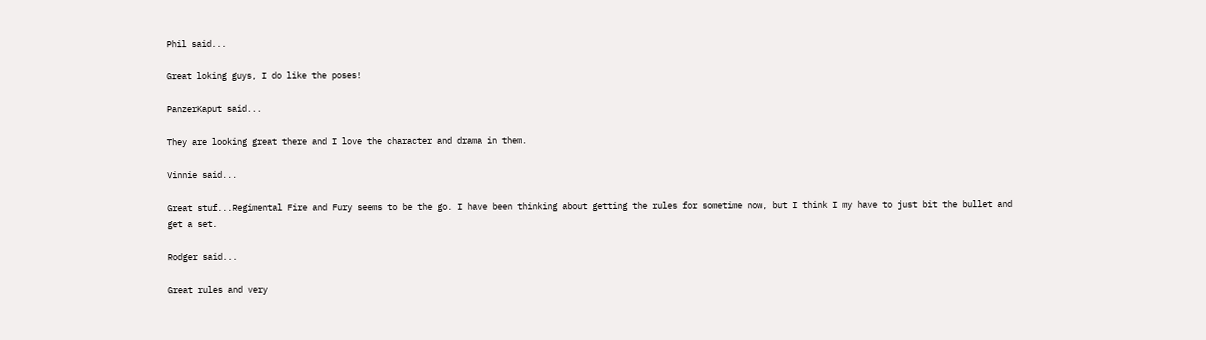Phil said...

Great loking guys, I do like the poses!

PanzerKaput said...

They are looking great there and I love the character and drama in them.

Vinnie said...

Great stuf...Regimental Fire and Fury seems to be the go. I have been thinking about getting the rules for sometime now, but I think I my have to just bit the bullet and get a set.

Rodger said...

Great rules and very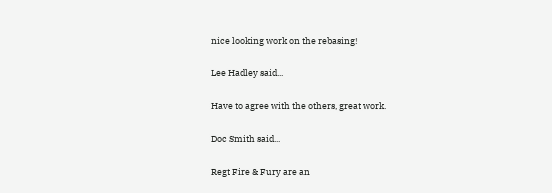nice looking work on the rebasing!

Lee Hadley said...

Have to agree with the others, great work.

Doc Smith said...

Regt Fire & Fury are an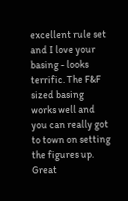excellent rule set and I love your basing - looks terrific. The F&F sized basing works well and you can really got to town on setting the figures up. Great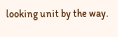looking unit by the way.